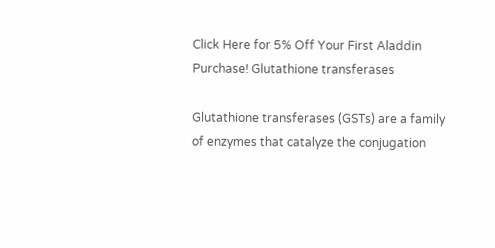Click Here for 5% Off Your First Aladdin Purchase! Glutathione transferases

Glutathione transferases (GSTs) are a family of enzymes that catalyze the conjugation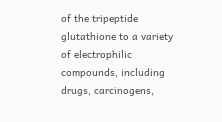of the tripeptide glutathione to a variety of electrophilic compounds, including drugs, carcinogens,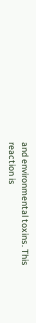and environmental toxins. This reaction is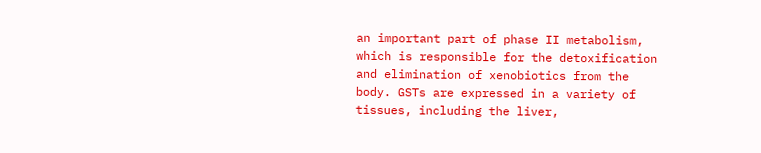an important part of phase II metabolism, which is responsible for the detoxification and elimination of xenobiotics from the body. GSTs are expressed in a variety of tissues, including the liver,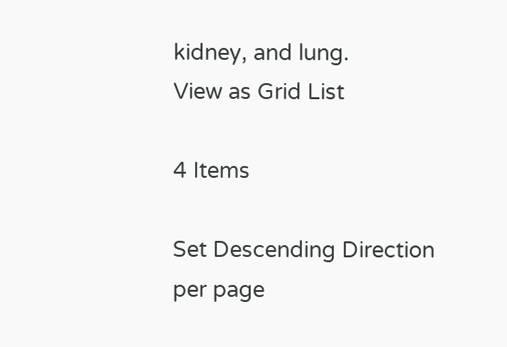kidney, and lung.
View as Grid List

4 Items

Set Descending Direction
per page